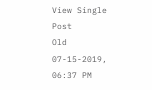View Single Post
Old 07-15-2019, 06:37 PM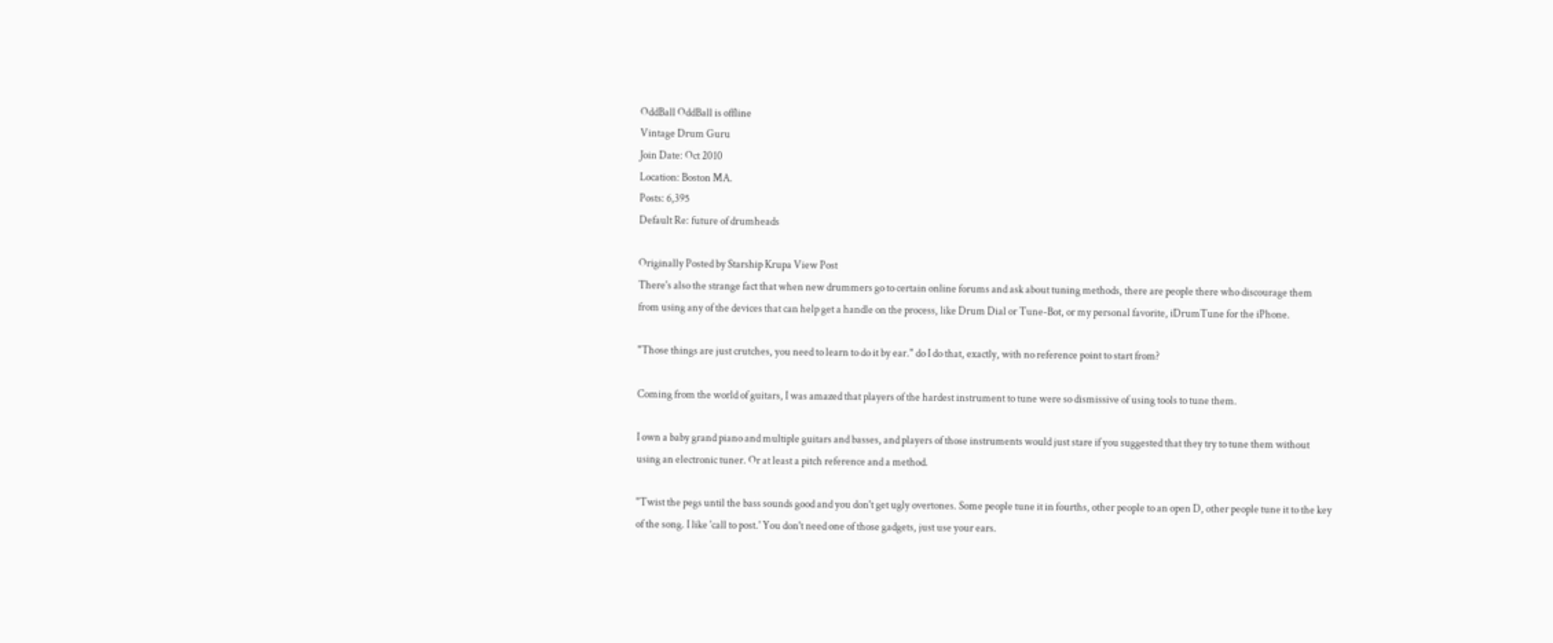OddBall OddBall is offline
Vintage Drum Guru
Join Date: Oct 2010
Location: Boston MA.
Posts: 6,395
Default Re: future of drumheads

Originally Posted by Starship Krupa View Post
There's also the strange fact that when new drummers go to certain online forums and ask about tuning methods, there are people there who discourage them from using any of the devices that can help get a handle on the process, like Drum Dial or Tune-Bot, or my personal favorite, iDrumTune for the iPhone.

"Those things are just crutches, you need to learn to do it by ear." do I do that, exactly, with no reference point to start from?

Coming from the world of guitars, I was amazed that players of the hardest instrument to tune were so dismissive of using tools to tune them.

I own a baby grand piano and multiple guitars and basses, and players of those instruments would just stare if you suggested that they try to tune them without using an electronic tuner. Or at least a pitch reference and a method.

"Twist the pegs until the bass sounds good and you don't get ugly overtones. Some people tune it in fourths, other people to an open D, other people tune it to the key of the song. I like 'call to post.' You don't need one of those gadgets, just use your ears.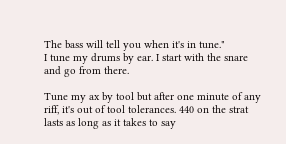The bass will tell you when it's in tune."
I tune my drums by ear. I start with the snare and go from there.

Tune my ax by tool but after one minute of any riff, it's out of tool tolerances. 440 on the strat lasts as long as it takes to say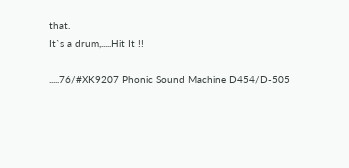that.
It`s a drum,.....Hit It !!

.....76/#XK9207 Phonic Sound Machine D454/D-505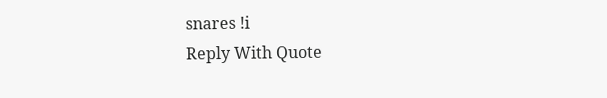snares !i
Reply With Quote